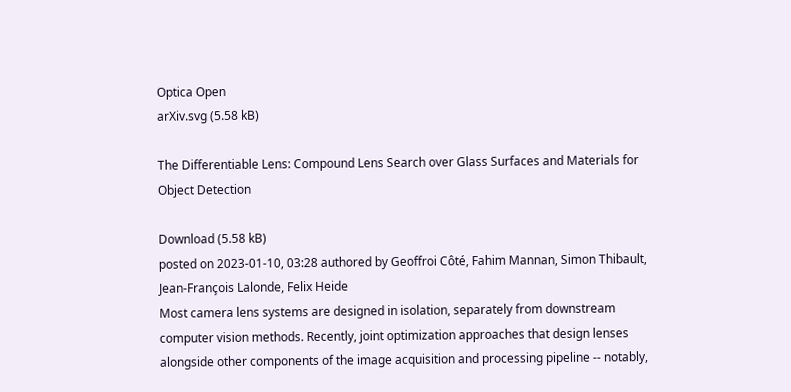Optica Open
arXiv.svg (5.58 kB)

The Differentiable Lens: Compound Lens Search over Glass Surfaces and Materials for Object Detection

Download (5.58 kB)
posted on 2023-01-10, 03:28 authored by Geoffroi Côté, Fahim Mannan, Simon Thibault, Jean-François Lalonde, Felix Heide
Most camera lens systems are designed in isolation, separately from downstream computer vision methods. Recently, joint optimization approaches that design lenses alongside other components of the image acquisition and processing pipeline -- notably,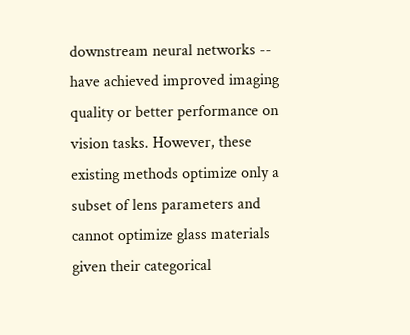downstream neural networks -- have achieved improved imaging quality or better performance on vision tasks. However, these existing methods optimize only a subset of lens parameters and cannot optimize glass materials given their categorical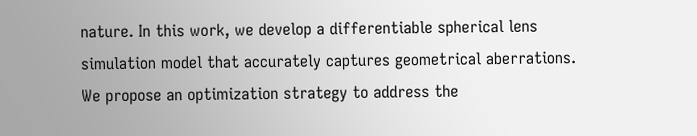nature. In this work, we develop a differentiable spherical lens simulation model that accurately captures geometrical aberrations. We propose an optimization strategy to address the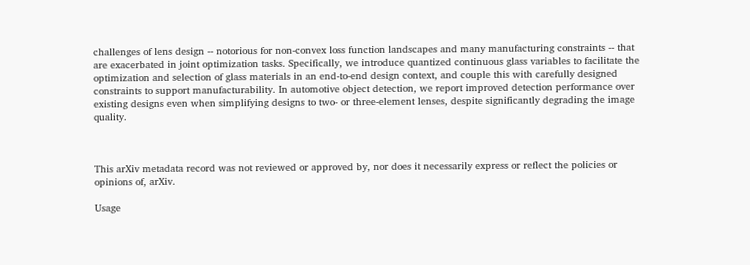challenges of lens design -- notorious for non-convex loss function landscapes and many manufacturing constraints -- that are exacerbated in joint optimization tasks. Specifically, we introduce quantized continuous glass variables to facilitate the optimization and selection of glass materials in an end-to-end design context, and couple this with carefully designed constraints to support manufacturability. In automotive object detection, we report improved detection performance over existing designs even when simplifying designs to two- or three-element lenses, despite significantly degrading the image quality.



This arXiv metadata record was not reviewed or approved by, nor does it necessarily express or reflect the policies or opinions of, arXiv.

Usage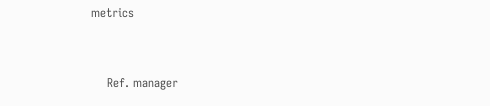metrics



    Ref. manager